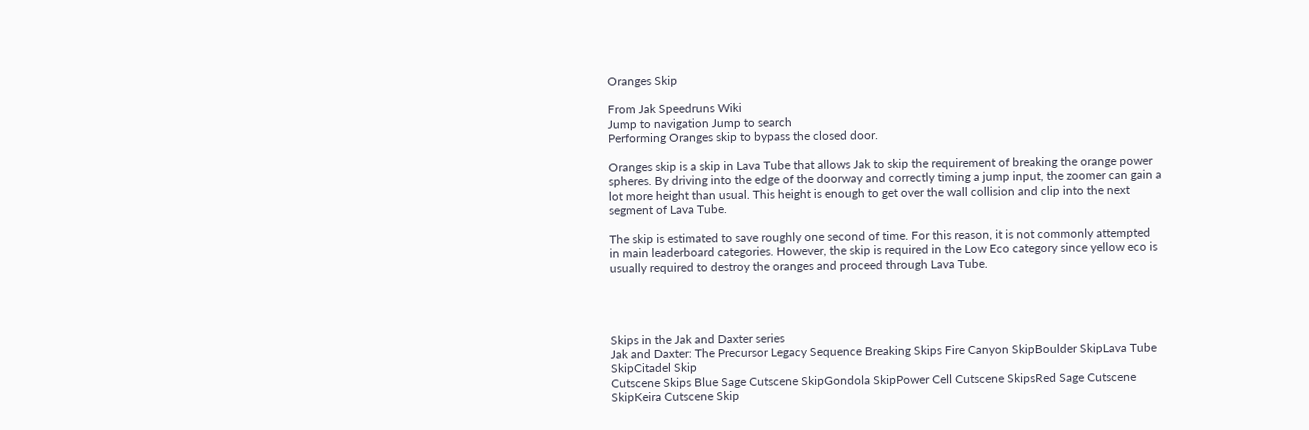Oranges Skip

From Jak Speedruns Wiki
Jump to navigation Jump to search
Performing Oranges skip to bypass the closed door.

Oranges skip is a skip in Lava Tube that allows Jak to skip the requirement of breaking the orange power spheres. By driving into the edge of the doorway and correctly timing a jump input, the zoomer can gain a lot more height than usual. This height is enough to get over the wall collision and clip into the next segment of Lava Tube.

The skip is estimated to save roughly one second of time. For this reason, it is not commonly attempted in main leaderboard categories. However, the skip is required in the Low Eco category since yellow eco is usually required to destroy the oranges and proceed through Lava Tube.




Skips in the Jak and Daxter series
Jak and Daxter: The Precursor Legacy Sequence Breaking Skips Fire Canyon SkipBoulder SkipLava Tube SkipCitadel Skip
Cutscene Skips Blue Sage Cutscene SkipGondola SkipPower Cell Cutscene SkipsRed Sage Cutscene SkipKeira Cutscene Skip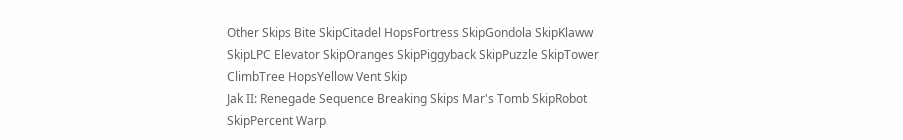Other Skips Bite SkipCitadel HopsFortress SkipGondola SkipKlaww SkipLPC Elevator SkipOranges SkipPiggyback SkipPuzzle SkipTower ClimbTree HopsYellow Vent Skip
Jak II: Renegade Sequence Breaking Skips Mar's Tomb SkipRobot SkipPercent Warp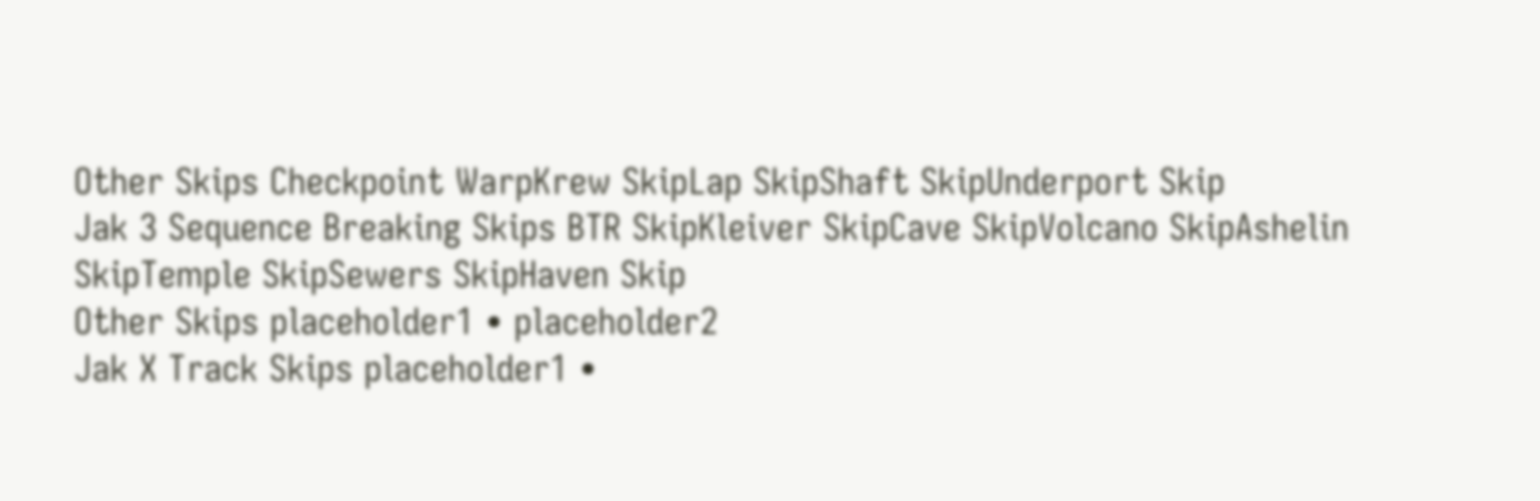Other Skips Checkpoint WarpKrew SkipLap SkipShaft SkipUnderport Skip
Jak 3 Sequence Breaking Skips BTR SkipKleiver SkipCave SkipVolcano SkipAshelin SkipTemple SkipSewers SkipHaven Skip
Other Skips placeholder1 • placeholder2
Jak X Track Skips placeholder1 •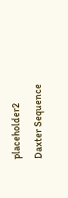placeholder2
Daxter Sequence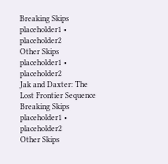Breaking Skips placeholder1 • placeholder2
Other Skips placeholder1 • placeholder2
Jak and Daxter: The Lost Frontier Sequence Breaking Skips placeholder1 • placeholder2
Other Skips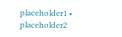placeholder1 • placeholder2